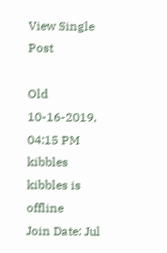View Single Post

Old 10-16-2019, 04:15 PM
kibbles kibbles is offline
Join Date: Jul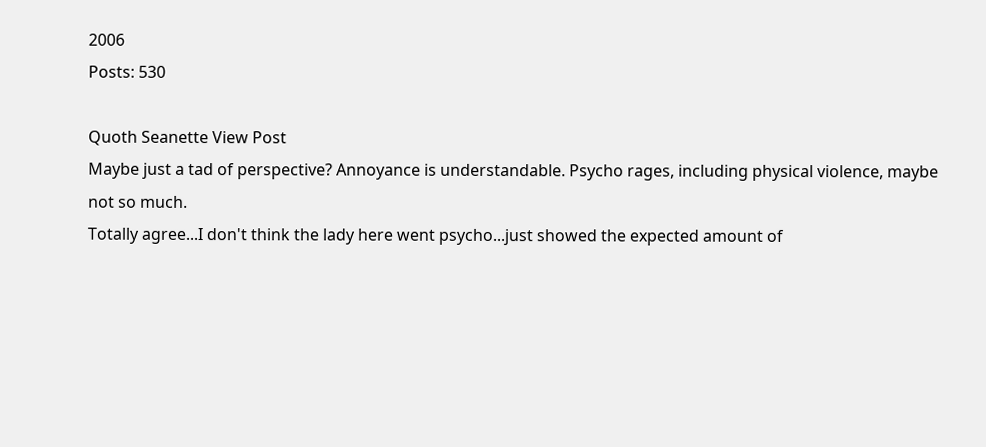2006
Posts: 530

Quoth Seanette View Post
Maybe just a tad of perspective? Annoyance is understandable. Psycho rages, including physical violence, maybe not so much.
Totally agree...I don't think the lady here went psycho...just showed the expected amount of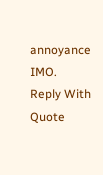annoyance IMO.
Reply With Quote